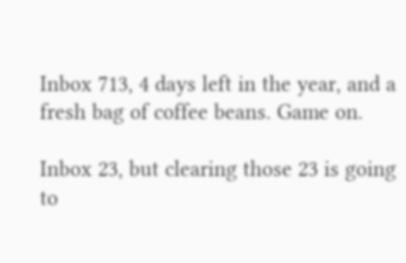Inbox 713, 4 days left in the year, and a fresh bag of coffee beans. Game on.

Inbox 23, but clearing those 23 is going to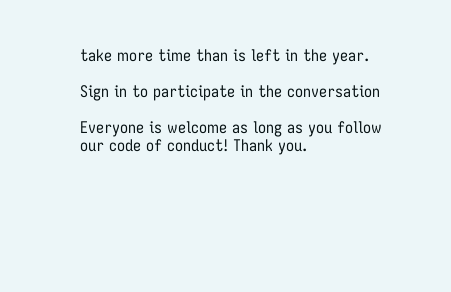take more time than is left in the year.

Sign in to participate in the conversation

Everyone is welcome as long as you follow our code of conduct! Thank you.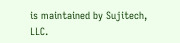is maintained by Sujitech, LLC.